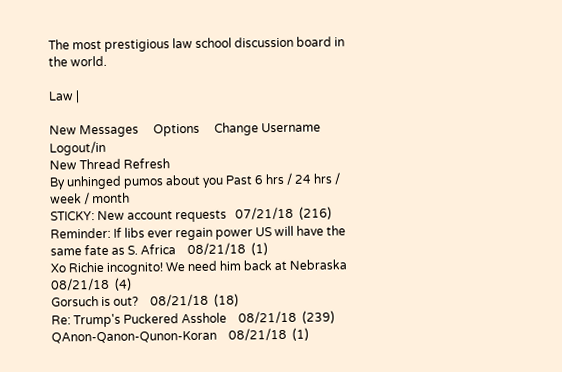The most prestigious law school discussion board in the world.

Law |

New Messages     Options     Change Username     Logout/in
New Thread Refresh
By unhinged pumos about you Past 6 hrs / 24 hrs / week / month
STICKY: New account requests   07/21/18  (216)
Reminder: If libs ever regain power US will have the same fate as S. Africa    08/21/18  (1)
Xo Richie incognito! We need him back at Nebraska    08/21/18  (4)
Gorsuch is out?    08/21/18  (18)
Re: Trump's Puckered Asshole    08/21/18  (239)
QAnon-Qanon-Qunon-Koran    08/21/18  (1)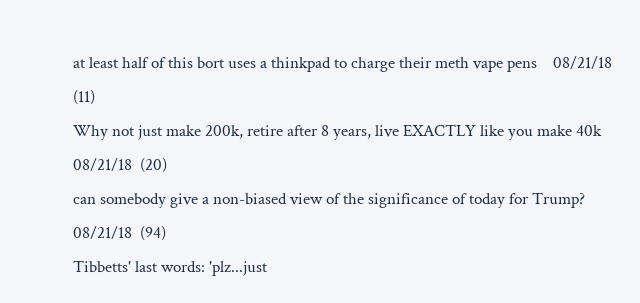at least half of this bort uses a thinkpad to charge their meth vape pens    08/21/18  (11)
Why not just make 200k, retire after 8 years, live EXACTLY like you make 40k    08/21/18  (20)
can somebody give a non-biased view of the significance of today for Trump?    08/21/18  (94)
Tibbetts' last words: 'plz...just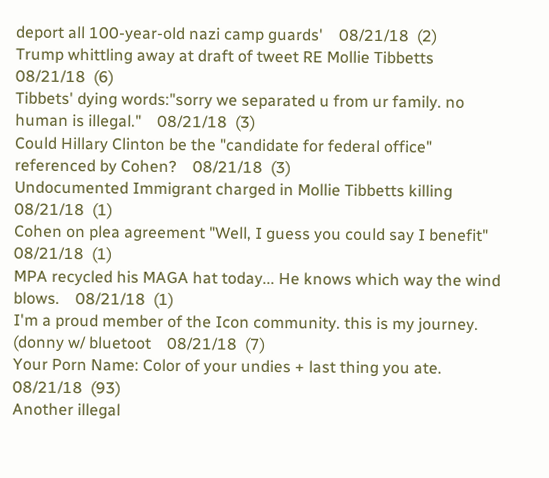deport all 100-year-old nazi camp guards'    08/21/18  (2)
Trump whittling away at draft of tweet RE Mollie Tibbetts    08/21/18  (6)
Tibbets' dying words:"sorry we separated u from ur family. no human is illegal."    08/21/18  (3)
Could Hillary Clinton be the "candidate for federal office" referenced by Cohen?    08/21/18  (3)
Undocumented Immigrant charged in Mollie Tibbetts killing    08/21/18  (1)
Cohen on plea agreement "Well, I guess you could say I benefit"    08/21/18  (1)
MPA recycled his MAGA hat today... He knows which way the wind blows.    08/21/18  (1)
I'm a proud member of the Icon community. this is my journey. (donny w/ bluetoot    08/21/18  (7)
Your Porn Name: Color of your undies + last thing you ate.    08/21/18  (93)
Another illegal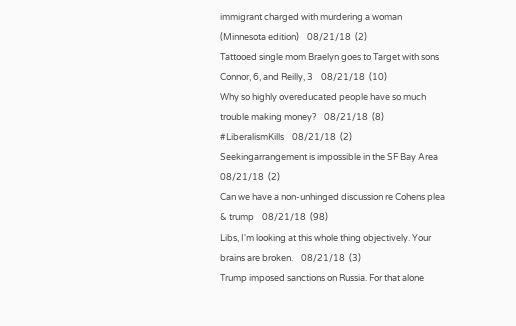immigrant charged with murdering a woman (Minnesota edition)    08/21/18  (2)
Tattooed single mom Braelyn goes to Target with sons Connor, 6, and Reilly, 3    08/21/18  (10)
Why so highly overeducated people have so much trouble making money?    08/21/18  (8)
#LiberalismKills    08/21/18  (2)
Seekingarrangement is impossible in the SF Bay Area    08/21/18  (2)
Can we have a non-unhinged discussion re Cohens plea & trump    08/21/18  (98)
Libs, I'm looking at this whole thing objectively. Your brains are broken.    08/21/18  (3)
Trump imposed sanctions on Russia. For that alone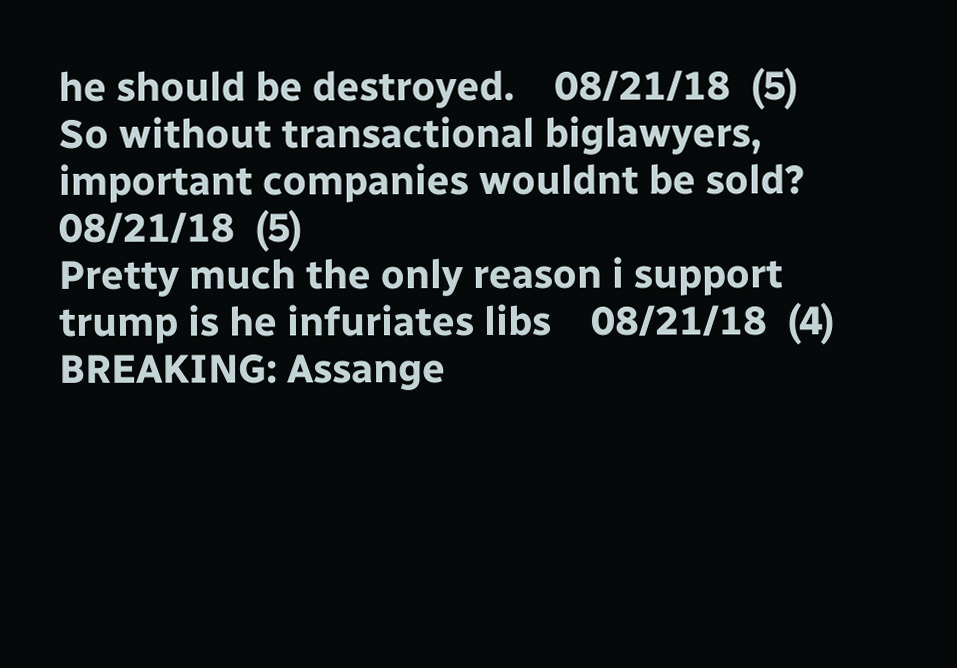he should be destroyed.    08/21/18  (5)
So without transactional biglawyers, important companies wouldnt be sold?    08/21/18  (5)
Pretty much the only reason i support trump is he infuriates libs    08/21/18  (4)
BREAKING: Assange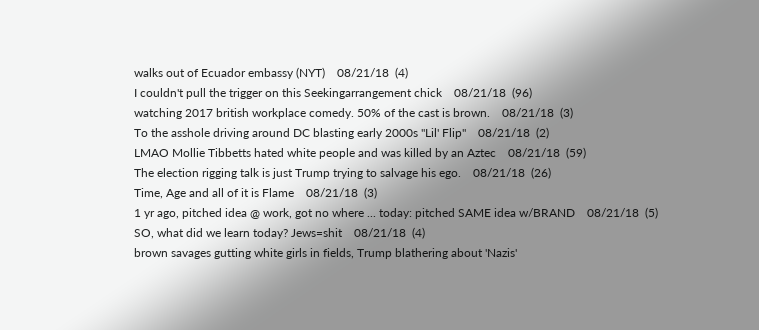walks out of Ecuador embassy (NYT)    08/21/18  (4)
I couldn't pull the trigger on this Seekingarrangement chick    08/21/18  (96)
watching 2017 british workplace comedy. 50% of the cast is brown.    08/21/18  (3)
To the asshole driving around DC blasting early 2000s "Lil' Flip"    08/21/18  (2)
LMAO Mollie Tibbetts hated white people and was killed by an Aztec    08/21/18  (59)
The election rigging talk is just Trump trying to salvage his ego.    08/21/18  (26)
Time, Age and all of it is Flame    08/21/18  (3)
1 yr ago, pitched idea @ work, got no where ... today: pitched SAME idea w/BRAND    08/21/18  (5)
SO, what did we learn today? Jews=shit    08/21/18  (4)
brown savages gutting white girls in fields, Trump blathering about 'Nazis'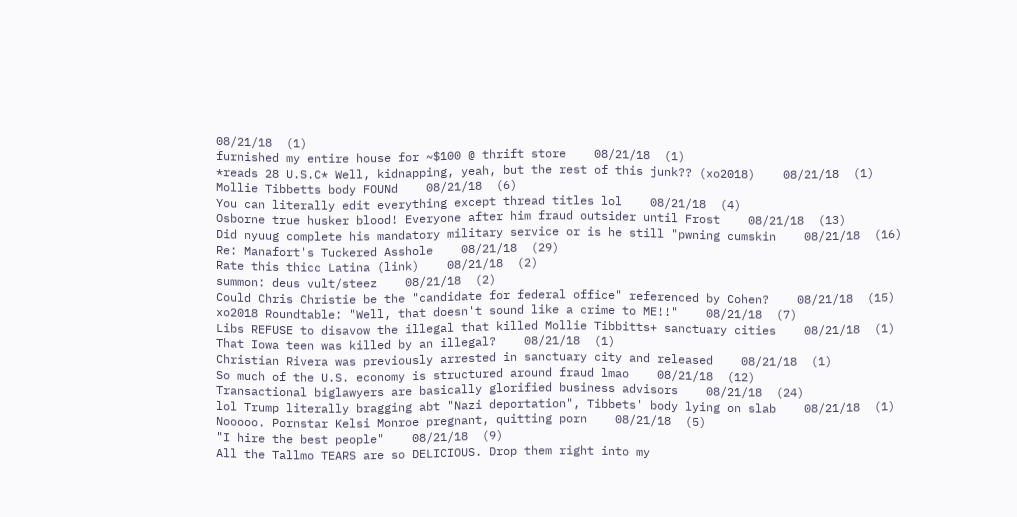08/21/18  (1)
furnished my entire house for ~$100 @ thrift store    08/21/18  (1)
*reads 28 U.S.C* Well, kidnapping, yeah, but the rest of this junk?? (xo2018)    08/21/18  (1)
Mollie Tibbetts body FOUNd    08/21/18  (6)
You can literally edit everything except thread titles lol    08/21/18  (4)
Osborne true husker blood! Everyone after him fraud outsider until Frost    08/21/18  (13)
Did nyuug complete his mandatory military service or is he still "pwning cumskin    08/21/18  (16)
Re: Manafort's Tuckered Asshole    08/21/18  (29)
Rate this thicc Latina (link)    08/21/18  (2)
summon: deus vult/steez    08/21/18  (2)
Could Chris Christie be the "candidate for federal office" referenced by Cohen?    08/21/18  (15)
xo2018 Roundtable: "Well, that doesn't sound like a crime to ME!!"    08/21/18  (7)
Libs REFUSE to disavow the illegal that killed Mollie Tibbitts+ sanctuary cities    08/21/18  (1)
That Iowa teen was killed by an illegal?    08/21/18  (1)
Christian Rivera was previously arrested in sanctuary city and released    08/21/18  (1)
So much of the U.S. economy is structured around fraud lmao    08/21/18  (12)
Transactional biglawyers are basically glorified business advisors    08/21/18  (24)
lol Trump literally bragging abt "Nazi deportation", Tibbets' body lying on slab    08/21/18  (1)
Nooooo. Pornstar Kelsi Monroe pregnant, quitting porn    08/21/18  (5)
"I hire the best people"    08/21/18  (9)
All the Tallmo TEARS are so DELICIOUS. Drop them right into my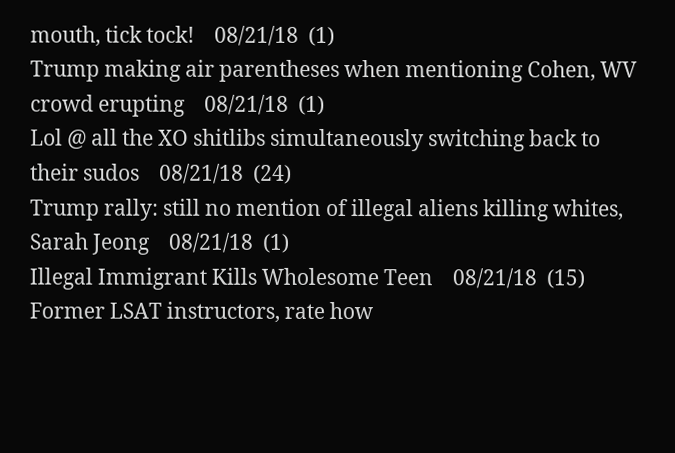mouth, tick tock!    08/21/18  (1)
Trump making air parentheses when mentioning Cohen, WV crowd erupting    08/21/18  (1)
Lol @ all the XO shitlibs simultaneously switching back to their sudos    08/21/18  (24)
Trump rally: still no mention of illegal aliens killing whites, Sarah Jeong    08/21/18  (1)
Illegal Immigrant Kills Wholesome Teen    08/21/18  (15)
Former LSAT instructors, rate how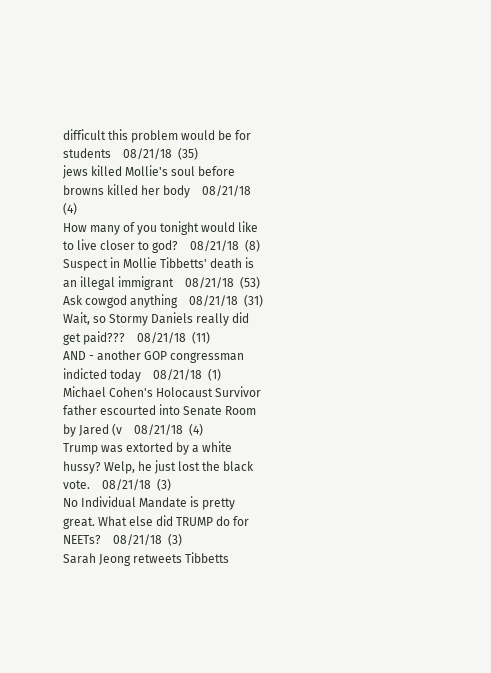difficult this problem would be for students    08/21/18  (35)
jews killed Mollie's soul before browns killed her body    08/21/18  (4)
How many of you tonight would like to live closer to god?    08/21/18  (8)
Suspect in Mollie Tibbetts' death is an illegal immigrant    08/21/18  (53)
Ask cowgod anything    08/21/18  (31)
Wait, so Stormy Daniels really did get paid???    08/21/18  (11)
AND - another GOP congressman indicted today    08/21/18  (1)
Michael Cohen's Holocaust Survivor father escourted into Senate Room by Jared (v    08/21/18  (4)
Trump was extorted by a white hussy? Welp, he just lost the black vote.    08/21/18  (3)
No Individual Mandate is pretty great. What else did TRUMP do for NEETs?    08/21/18  (3)
Sarah Jeong retweets Tibbetts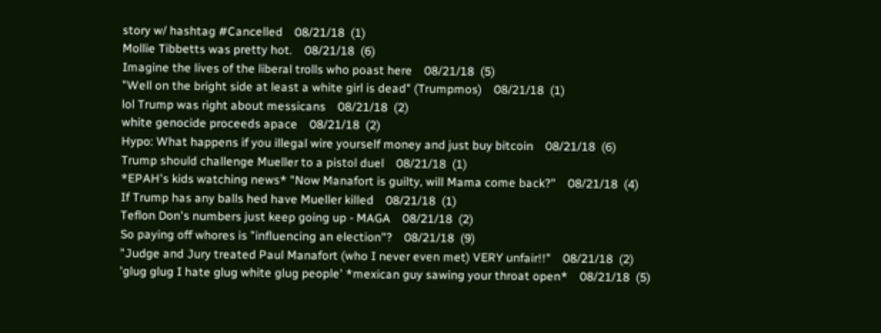story w/ hashtag #Cancelled    08/21/18  (1)
Mollie Tibbetts was pretty hot.    08/21/18  (6)
Imagine the lives of the liberal trolls who poast here    08/21/18  (5)
"Well on the bright side at least a white girl is dead" (Trumpmos)    08/21/18  (1)
lol Trump was right about messicans    08/21/18  (2)
white genocide proceeds apace    08/21/18  (2)
Hypo: What happens if you illegal wire yourself money and just buy bitcoin    08/21/18  (6)
Trump should challenge Mueller to a pistol duel    08/21/18  (1)
*EPAH's kids watching news* "Now Manafort is guilty, will Mama come back?"    08/21/18  (4)
If Trump has any balls hed have Mueller killed    08/21/18  (1)
Teflon Don's numbers just keep going up - MAGA    08/21/18  (2)
So paying off whores is "influencing an election"?    08/21/18  (9)
"Judge and Jury treated Paul Manafort (who I never even met) VERY unfair!!"    08/21/18  (2)
'glug glug I hate glug white glug people' *mexican guy sawing your throat open*    08/21/18  (5)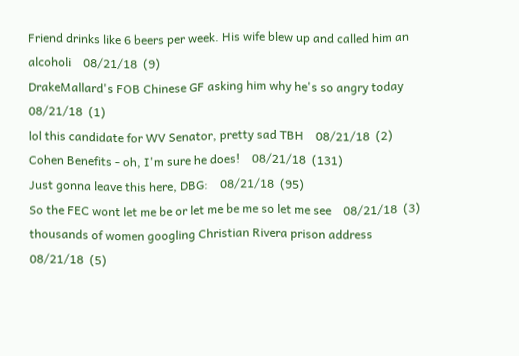Friend drinks like 6 beers per week. His wife blew up and called him an alcoholi    08/21/18  (9)
DrakeMallard's FOB Chinese GF asking him why he's so angry today    08/21/18  (1)
lol this candidate for WV Senator, pretty sad TBH    08/21/18  (2)
Cohen Benefits - oh, I'm sure he does!    08/21/18  (131)
Just gonna leave this here, DBG:    08/21/18  (95)
So the FEC wont let me be or let me be me so let me see    08/21/18  (3)
thousands of women googling Christian Rivera prison address    08/21/18  (5)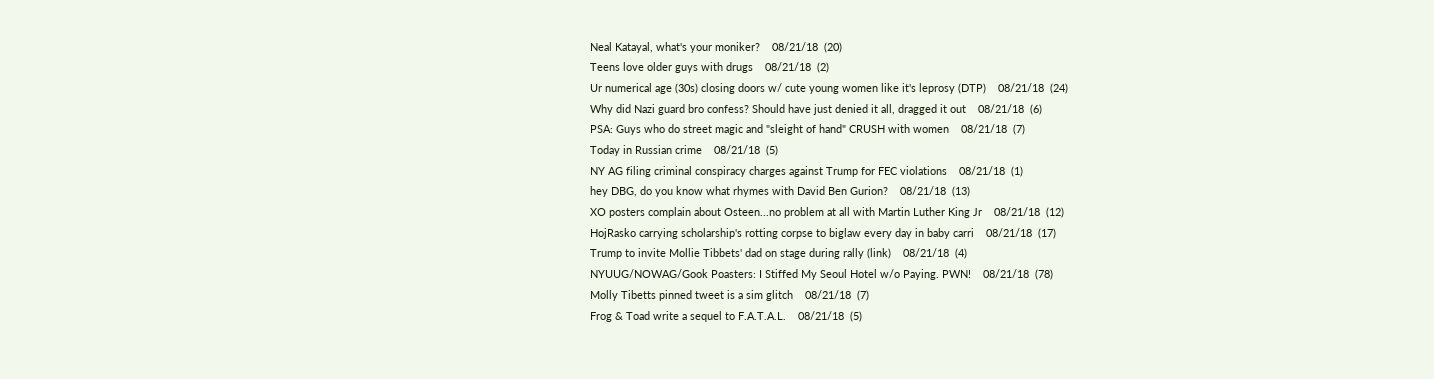Neal Katayal, what's your moniker?    08/21/18  (20)
Teens love older guys with drugs    08/21/18  (2)
Ur numerical age (30s) closing doors w/ cute young women like it's leprosy (DTP)    08/21/18  (24)
Why did Nazi guard bro confess? Should have just denied it all, dragged it out    08/21/18  (6)
PSA: Guys who do street magic and "sleight of hand" CRUSH with women    08/21/18  (7)
Today in Russian crime    08/21/18  (5)
NY AG filing criminal conspiracy charges against Trump for FEC violations    08/21/18  (1)
hey DBG, do you know what rhymes with David Ben Gurion?    08/21/18  (13)
XO posters complain about Osteen...no problem at all with Martin Luther King Jr    08/21/18  (12)
HojRasko carrying scholarship's rotting corpse to biglaw every day in baby carri    08/21/18  (17)
Trump to invite Mollie Tibbets' dad on stage during rally (link)    08/21/18  (4)
NYUUG/NOWAG/Gook Poasters: I Stiffed My Seoul Hotel w/o Paying. PWN!    08/21/18  (78)
Molly Tibetts pinned tweet is a sim glitch    08/21/18  (7)
Frog & Toad write a sequel to F.A.T.A.L.    08/21/18  (5)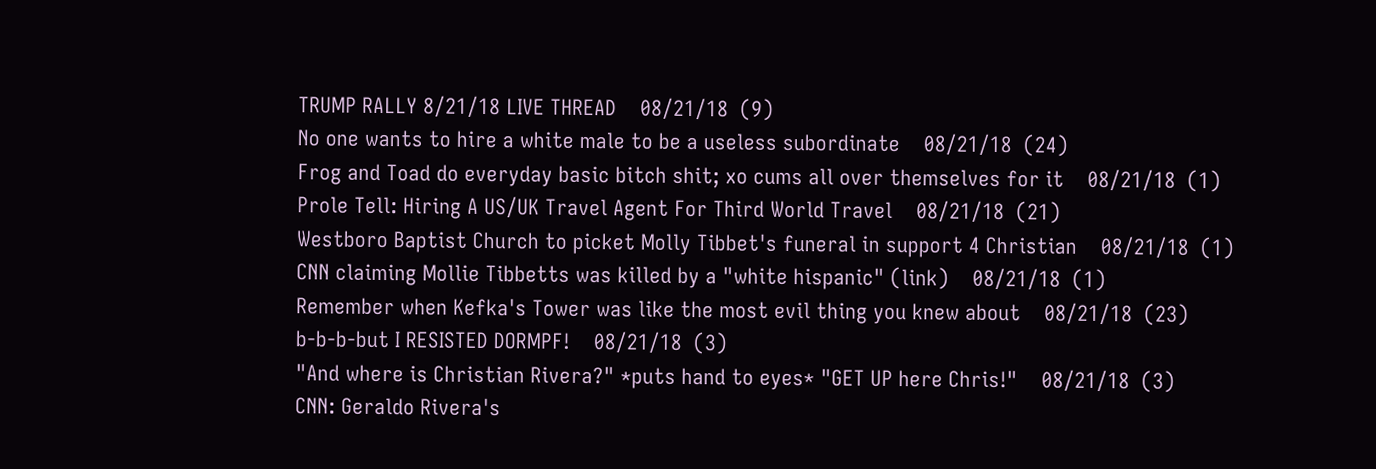TRUMP RALLY 8/21/18 LIVE THREAD    08/21/18  (9)
No one wants to hire a white male to be a useless subordinate    08/21/18  (24)
Frog and Toad do everyday basic bitch shit; xo cums all over themselves for it    08/21/18  (1)
Prole Tell: Hiring A US/UK Travel Agent For Third World Travel    08/21/18  (21)
Westboro Baptist Church to picket Molly Tibbet's funeral in support 4 Christian    08/21/18  (1)
CNN claiming Mollie Tibbetts was killed by a "white hispanic" (link)    08/21/18  (1)
Remember when Kefka's Tower was like the most evil thing you knew about    08/21/18  (23)
b-b-b-but I RESISTED DORMPF!    08/21/18  (3)
"And where is Christian Rivera?" *puts hand to eyes* "GET UP here Chris!"    08/21/18  (3)
CNN: Geraldo Rivera's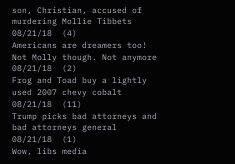son, Christian, accused of murdering Mollie Tibbets    08/21/18  (4)
Americans are dreamers too! Not Molly though. Not anymore    08/21/18  (2)
Frog and Toad buy a lightly used 2007 chevy cobalt    08/21/18  (11)
Trump picks bad attorneys and bad attorneys general    08/21/18  (1)
Wow, libs media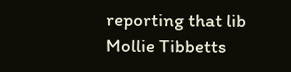reporting that lib Mollie Tibbetts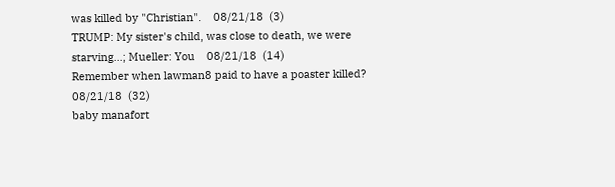was killed by "Christian".    08/21/18  (3)
TRUMP: My sister's child, was close to death, we were starving...; Mueller: You    08/21/18  (14)
Remember when lawman8 paid to have a poaster killed?    08/21/18  (32)
baby manafort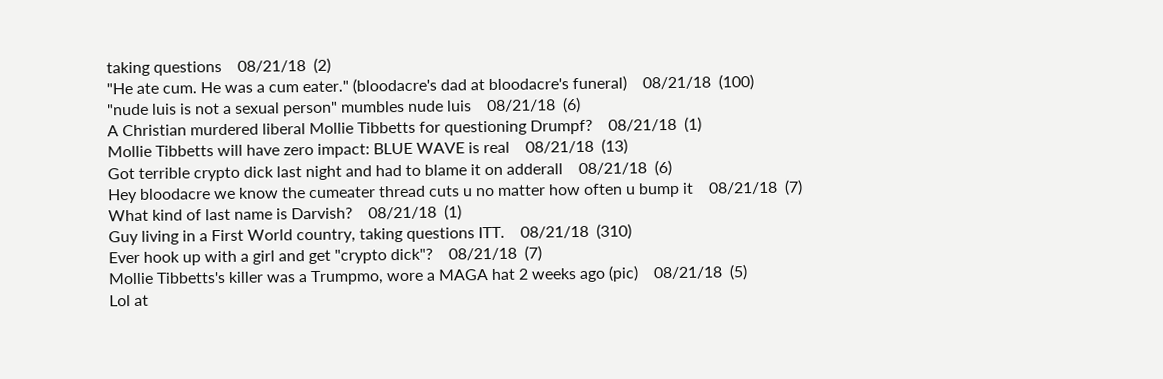taking questions    08/21/18  (2)
"He ate cum. He was a cum eater." (bloodacre's dad at bloodacre's funeral)    08/21/18  (100)
"nude luis is not a sexual person" mumbles nude luis    08/21/18  (6)
A Christian murdered liberal Mollie Tibbetts for questioning Drumpf?    08/21/18  (1)
Mollie Tibbetts will have zero impact: BLUE WAVE is real    08/21/18  (13)
Got terrible crypto dick last night and had to blame it on adderall    08/21/18  (6)
Hey bloodacre we know the cumeater thread cuts u no matter how often u bump it    08/21/18  (7)
What kind of last name is Darvish?    08/21/18  (1)
Guy living in a First World country, taking questions ITT.    08/21/18  (310)
Ever hook up with a girl and get "crypto dick"?    08/21/18  (7)
Mollie Tibbetts's killer was a Trumpmo, wore a MAGA hat 2 weeks ago (pic)    08/21/18  (5)
Lol at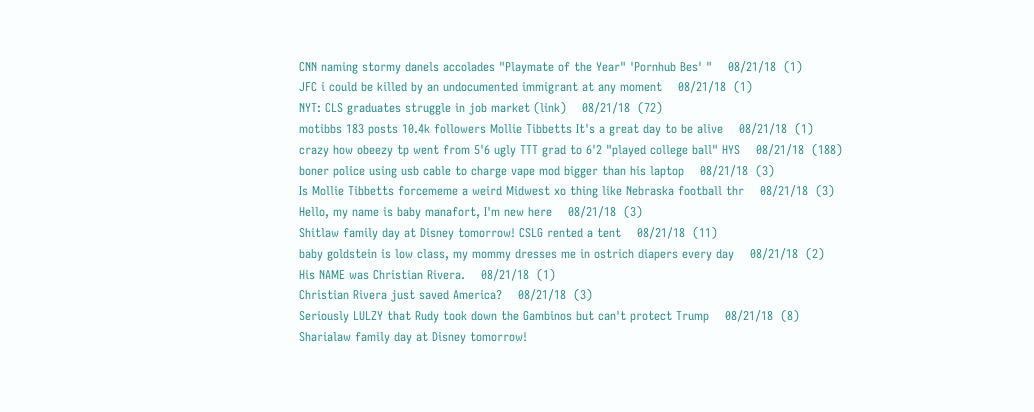CNN naming stormy danels accolades "Playmate of the Year" 'Pornhub Bes' "    08/21/18  (1)
JFC i could be killed by an undocumented immigrant at any moment    08/21/18  (1)
NYT: CLS graduates struggle in job market (link)    08/21/18  (72)
motibbs 183 posts 10.4k followers Mollie Tibbetts It's a great day to be alive    08/21/18  (1)
crazy how obeezy tp went from 5'6 ugly TTT grad to 6'2 "played college ball" HYS    08/21/18  (188)
boner police using usb cable to charge vape mod bigger than his laptop    08/21/18  (3)
Is Mollie Tibbetts forcememe a weird Midwest xo thing like Nebraska football thr    08/21/18  (3)
Hello, my name is baby manafort, I'm new here    08/21/18  (3)
Shitlaw family day at Disney tomorrow! CSLG rented a tent    08/21/18  (11)
baby goldstein is low class, my mommy dresses me in ostrich diapers every day    08/21/18  (2)
His NAME was Christian Rivera.    08/21/18  (1)
Christian Rivera just saved America?    08/21/18  (3)
Seriously LULZY that Rudy took down the Gambinos but can't protect Trump    08/21/18  (8)
Sharialaw family day at Disney tomorrow!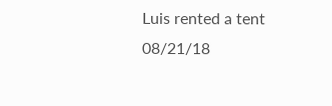Luis rented a tent    08/21/18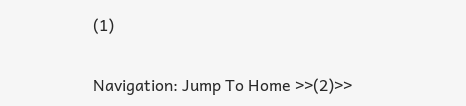(1)

Navigation: Jump To Home >>(2)>>